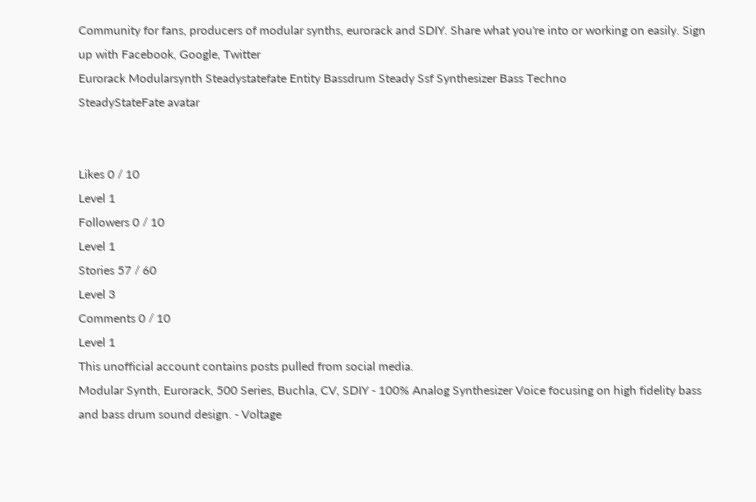Community for fans, producers of modular synths, eurorack and SDIY. Share what you're into or working on easily. Sign up with Facebook, Google, Twitter
Eurorack Modularsynth Steadystatefate Entity Bassdrum Steady Ssf Synthesizer Bass Techno
SteadyStateFate avatar


Likes 0 / 10
Level 1
Followers 0 / 10
Level 1
Stories 57 / 60
Level 3
Comments 0 / 10
Level 1
This unofficial account contains posts pulled from social media.
Modular Synth, Eurorack, 500 Series, Buchla, CV, SDIY - 100% Analog Synthesizer Voice focusing on high fidelity bass and bass drum sound design. - Voltage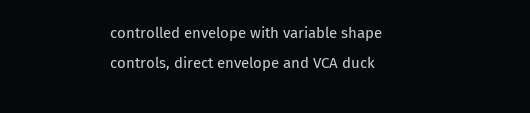controlled envelope with variable shape controls, direct envelope and VCA duck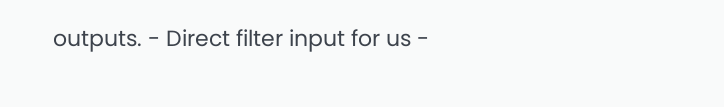outputs. - Direct filter input for us -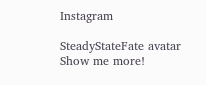Instagram

SteadyStateFate avatar
Show me more!